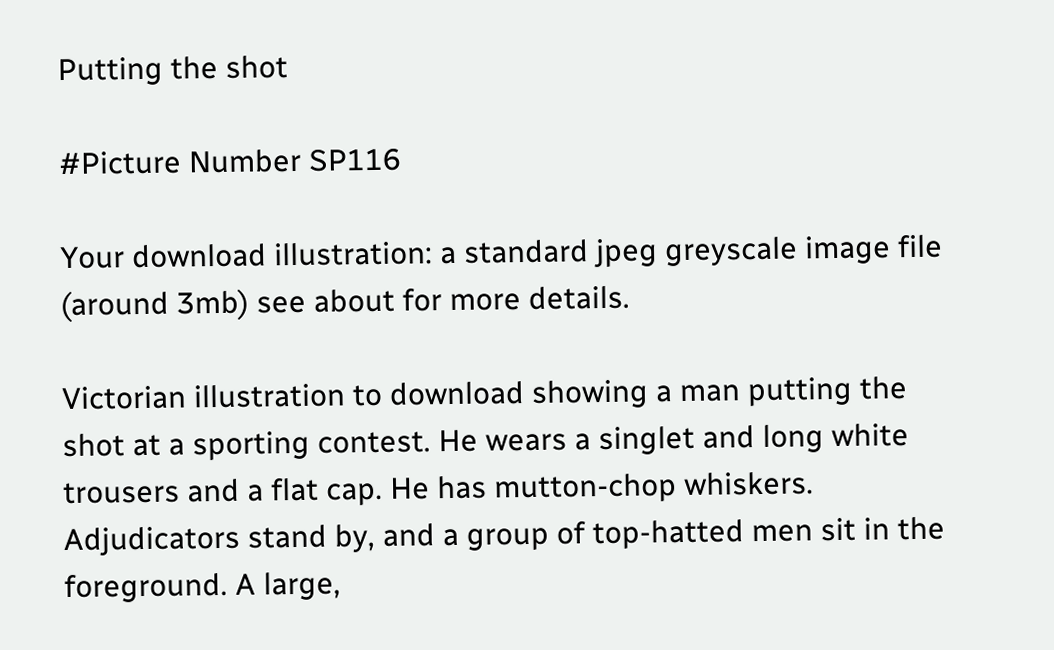Putting the shot

#Picture Number SP116

Your download illustration: a standard jpeg greyscale image file (around 3mb) see about for more details.

Victorian illustration to download showing a man putting the shot at a sporting contest. He wears a singlet and long white trousers and a flat cap. He has mutton-chop whiskers. Adjudicators stand by, and a group of top-hatted men sit in the foreground. A large,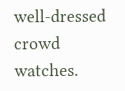well-dressed crowd watches.